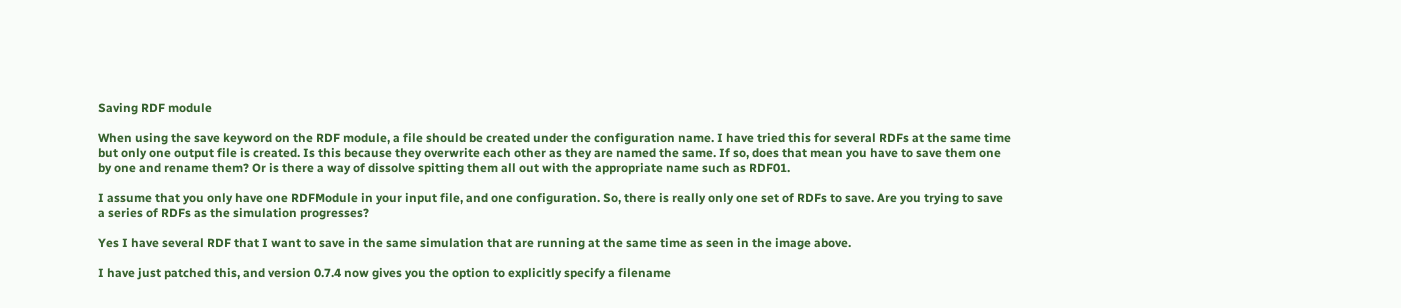Saving RDF module

When using the save keyword on the RDF module, a file should be created under the configuration name. I have tried this for several RDFs at the same time but only one output file is created. Is this because they overwrite each other as they are named the same. If so, does that mean you have to save them one by one and rename them? Or is there a way of dissolve spitting them all out with the appropriate name such as RDF01.

I assume that you only have one RDFModule in your input file, and one configuration. So, there is really only one set of RDFs to save. Are you trying to save a series of RDFs as the simulation progresses?

Yes I have several RDF that I want to save in the same simulation that are running at the same time as seen in the image above.

I have just patched this, and version 0.7.4 now gives you the option to explicitly specify a filename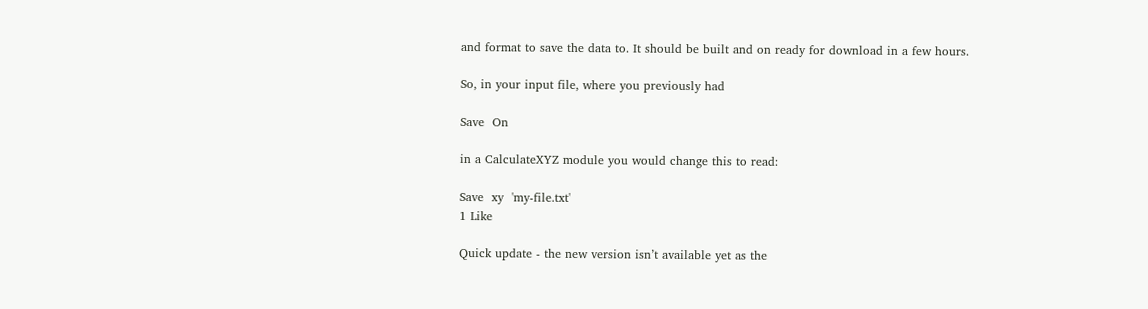and format to save the data to. It should be built and on ready for download in a few hours.

So, in your input file, where you previously had

Save  On

in a CalculateXYZ module you would change this to read:

Save  xy  'my-file.txt'
1 Like

Quick update - the new version isn’t available yet as the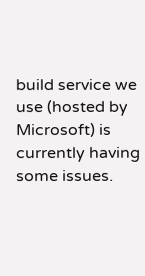build service we use (hosted by Microsoft) is currently having some issues.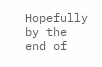Hopefully by the end of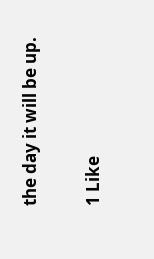the day it will be up.

1 Like